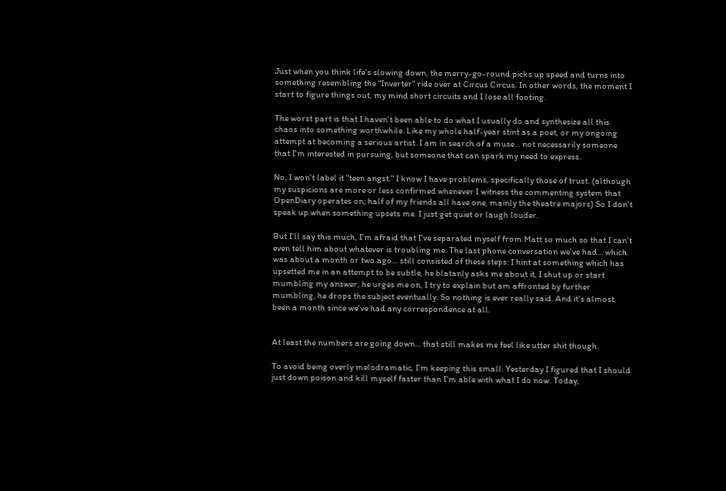Just when you think life's slowing down, the merry-go-round picks up speed and turns into something resembling the "Inverter" ride over at Circus Circus. In other words, the moment I start to figure things out, my mind short circuits and I lose all footing.

The worst part is that I haven't been able to do what I usually do and synthesize all this chaos into something worthwhile. Like my whole half-year stint as a poet, or my ongoing attempt at becoming a serious artist. I am in search of a muse... not necessarily someone that I'm interested in pursuing, but someone that can spark my need to express.

No, I won't label it "teen angst." I know I have problems, specifically those of trust. (although my suspicions are more or less confirmed whenever I witness the commenting system that OpenDiary operates on; half of my friends all have one, mainly the theatre majors) So I don't speak up when something upsets me. I just get quiet or laugh louder.

But I'll say this much, I'm afraid that I've separated myself from Matt so much so that I can't even tell him about whatever is troubling me. The last phone conversation we've had... which was about a month or two ago... still consisted of these steps: I hint at something which has upsetted me in an attempt to be subtle, he blatanly asks me about it, I shut up or start mumbling my answer, he urges me on, I try to explain but am affronted by further mumbling, he drops the subject eventually. So nothing is ever really said. And it's almost been a month since we've had any correspondence at all.


At least the numbers are going down... that still makes me feel like utter shit though.

To avoid being overly melodramatic, I'm keeping this small. Yesterday I figured that I should just down poison and kill myself faster than I'm able with what I do now. Today,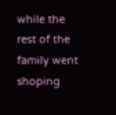while the rest of the family went shoping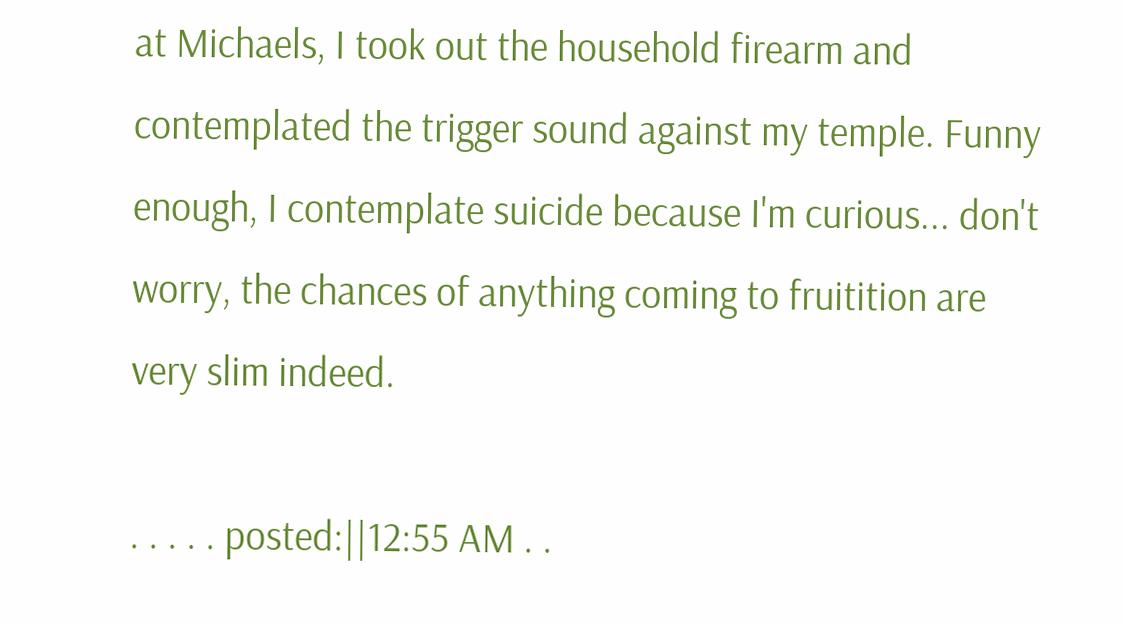at Michaels, I took out the household firearm and contemplated the trigger sound against my temple. Funny enough, I contemplate suicide because I'm curious... don't worry, the chances of anything coming to fruitition are very slim indeed.

. . . . . posted:||12:55 AM . .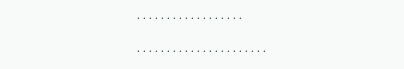. . . . . . . . . . . . . . . . . .

. . . . . . . . . . . . . . . . . . . . . .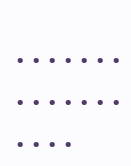. . . . . . . . . . . . . . . . . .